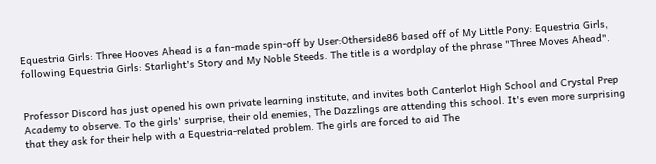Equestria Girls: Three Hooves Ahead is a fan-made spin-off by User:Otherside86 based off of My Little Pony: Equestria Girls, following Equestria Girls: Starlight's Story and My Noble Steeds. The title is a wordplay of the phrase "Three Moves Ahead".


Professor Discord has just opened his own private learning institute, and invites both Canterlot High School and Crystal Prep Academy to observe. To the girls' surprise, their old enemies, The Dazzlings are attending this school. It's even more surprising that they ask for their help with a Equestria-related problem. The girls are forced to aid The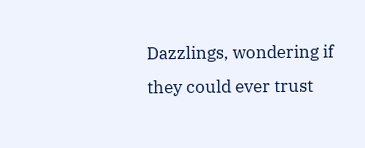Dazzlings, wondering if they could ever trust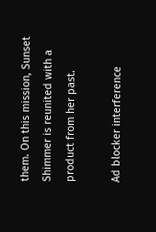them. On this mission, Sunset Shimmer is reunited with a product from her past.

Ad blocker interference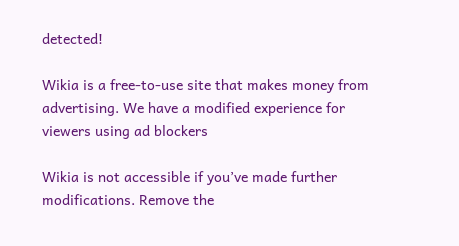detected!

Wikia is a free-to-use site that makes money from advertising. We have a modified experience for viewers using ad blockers

Wikia is not accessible if you’ve made further modifications. Remove the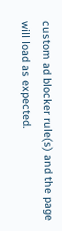custom ad blocker rule(s) and the page will load as expected.